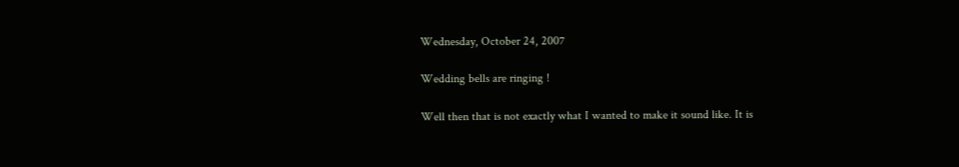Wednesday, October 24, 2007

Wedding bells are ringing !

Well then that is not exactly what I wanted to make it sound like. It is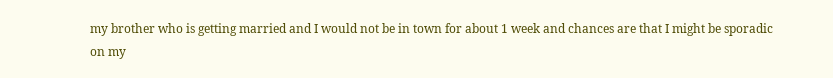my brother who is getting married and I would not be in town for about 1 week and chances are that I might be sporadic on my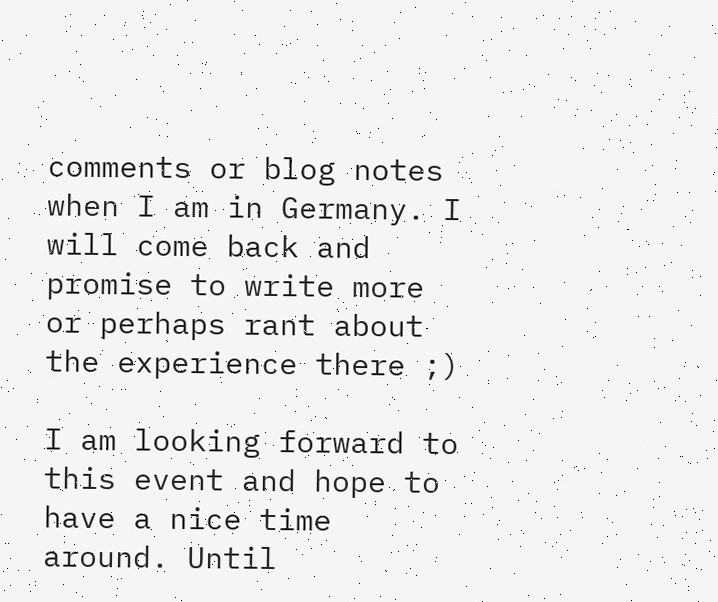comments or blog notes when I am in Germany. I will come back and promise to write more or perhaps rant about the experience there ;)

I am looking forward to this event and hope to have a nice time around. Until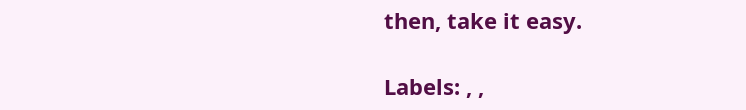then, take it easy.

Labels: , ,